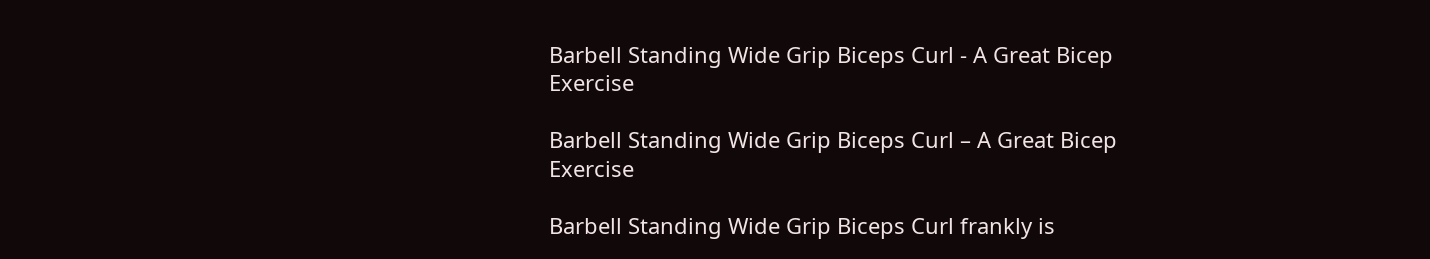Barbell Standing Wide Grip Biceps Curl - A Great Bicep Exercise

Barbell Standing Wide Grip Biceps Curl – A Great Bicep Exercise

Barbell Standing Wide Grip Biceps Curl frankly is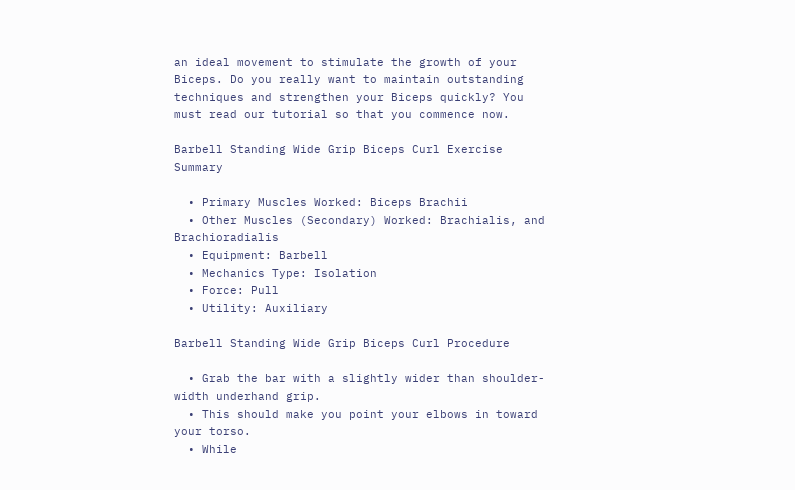an ideal movement to stimulate the growth of your Biceps. Do you really want to maintain outstanding techniques and strengthen your Biceps quickly? You must read our tutorial so that you commence now.

Barbell Standing Wide Grip Biceps Curl Exercise Summary

  • Primary Muscles Worked: Biceps Brachii
  • Other Muscles (Secondary) Worked: Brachialis, and Brachioradialis
  • Equipment: Barbell
  • Mechanics Type: Isolation
  • Force: Pull
  • Utility: Auxiliary

Barbell Standing Wide Grip Biceps Curl Procedure

  • Grab the bar with a slightly wider than shoulder-width underhand grip.
  • This should make you point your elbows in toward your torso.
  • While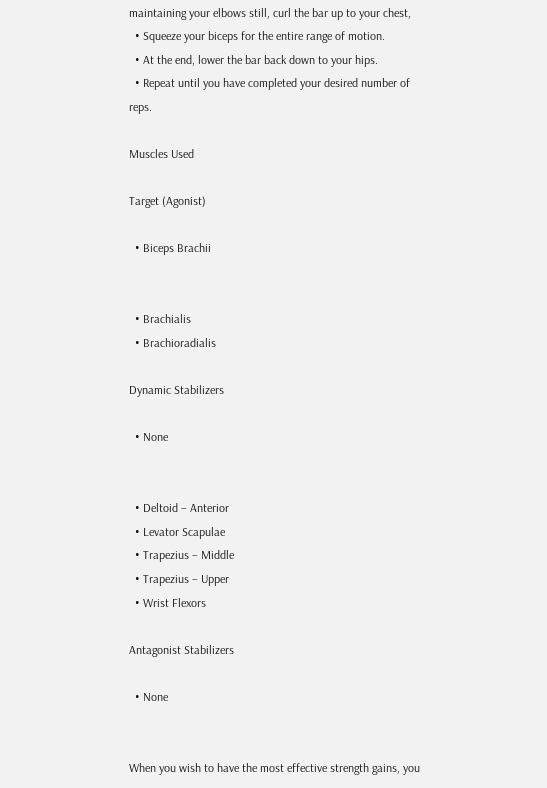maintaining your elbows still, curl the bar up to your chest,
  • Squeeze your biceps for the entire range of motion.
  • At the end, lower the bar back down to your hips.
  • Repeat until you have completed your desired number of reps.

Muscles Used

Target (Agonist)

  • Biceps Brachii


  • Brachialis
  • Brachioradialis

Dynamic Stabilizers

  • None


  • Deltoid – Anterior
  • Levator Scapulae
  • Trapezius – Middle
  • Trapezius – Upper
  • Wrist Flexors

Antagonist Stabilizers

  • None


When you wish to have the most effective strength gains, you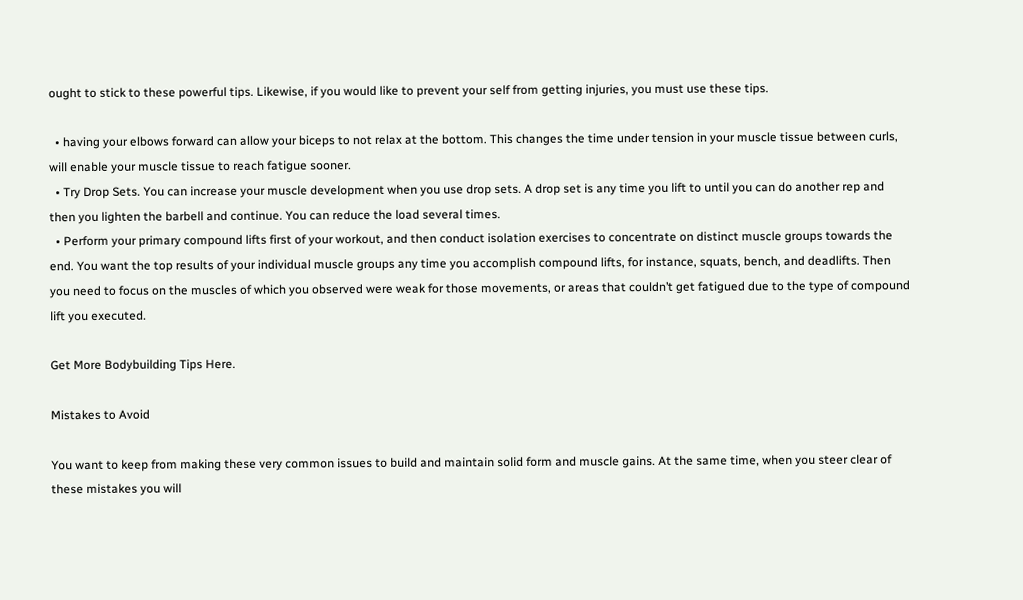ought to stick to these powerful tips. Likewise, if you would like to prevent your self from getting injuries, you must use these tips.

  • having your elbows forward can allow your biceps to not relax at the bottom. This changes the time under tension in your muscle tissue between curls, will enable your muscle tissue to reach fatigue sooner.
  • Try Drop Sets. You can increase your muscle development when you use drop sets. A drop set is any time you lift to until you can do another rep and then you lighten the barbell and continue. You can reduce the load several times.
  • Perform your primary compound lifts first of your workout, and then conduct isolation exercises to concentrate on distinct muscle groups towards the end. You want the top results of your individual muscle groups any time you accomplish compound lifts, for instance, squats, bench, and deadlifts. Then you need to focus on the muscles of which you observed were weak for those movements, or areas that couldn’t get fatigued due to the type of compound lift you executed.

Get More Bodybuilding Tips Here.

Mistakes to Avoid

You want to keep from making these very common issues to build and maintain solid form and muscle gains. At the same time, when you steer clear of these mistakes you will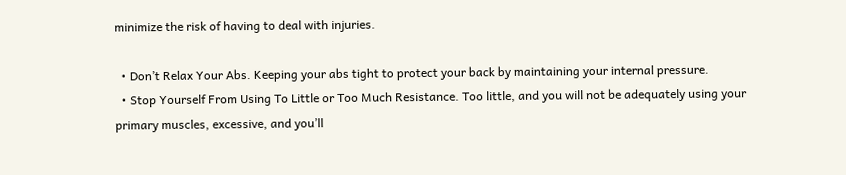minimize the risk of having to deal with injuries.

  • Don’t Relax Your Abs. Keeping your abs tight to protect your back by maintaining your internal pressure.
  • Stop Yourself From Using To Little or Too Much Resistance. Too little, and you will not be adequately using your primary muscles, excessive, and you’ll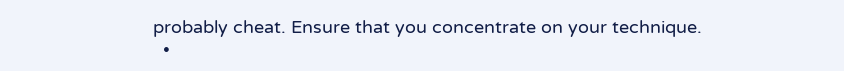probably cheat. Ensure that you concentrate on your technique.
  •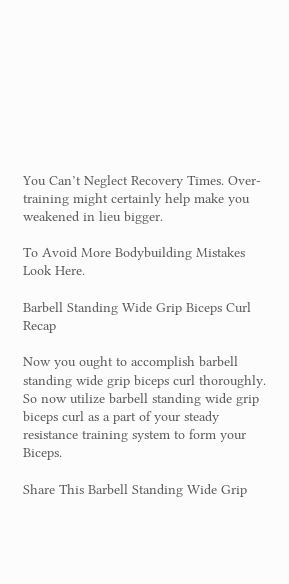You Can’t Neglect Recovery Times. Over-training might certainly help make you weakened in lieu bigger.

To Avoid More Bodybuilding Mistakes Look Here.

Barbell Standing Wide Grip Biceps Curl Recap

Now you ought to accomplish barbell standing wide grip biceps curl thoroughly. So now utilize barbell standing wide grip biceps curl as a part of your steady resistance training system to form your Biceps.

Share This Barbell Standing Wide Grip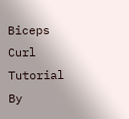Biceps Curl Tutorial By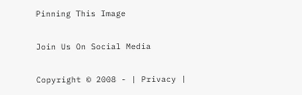Pinning This Image

Join Us On Social Media

Copyright © 2008 - | Privacy |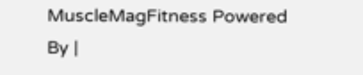MuscleMagFitness Powered By |